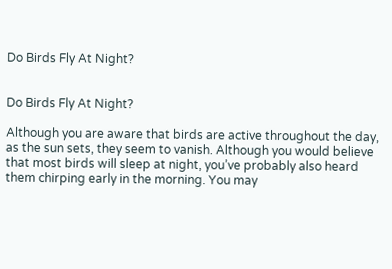Do Birds Fly At Night?


Do Birds Fly At Night?

Although you are aware that birds are active throughout the day, as the sun sets, they seem to vanish. Although you would believe that most birds will sleep at night, you’ve probably also heard them chirping early in the morning. You may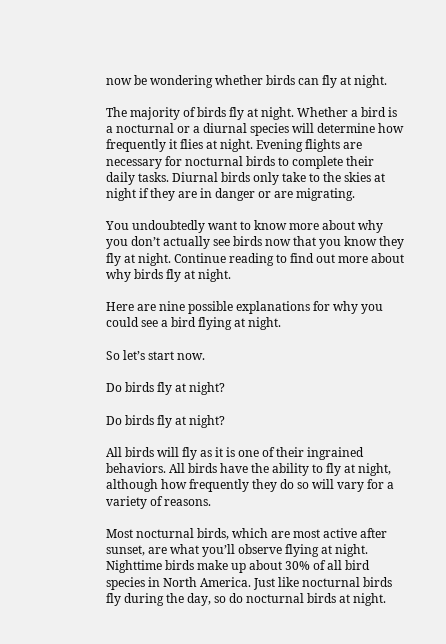now be wondering whether birds can fly at night.

The majority of birds fly at night. Whether a bird is a nocturnal or a diurnal species will determine how frequently it flies at night. Evening flights are necessary for nocturnal birds to complete their daily tasks. Diurnal birds only take to the skies at night if they are in danger or are migrating.

You undoubtedly want to know more about why you don’t actually see birds now that you know they fly at night. Continue reading to find out more about why birds fly at night.

Here are nine possible explanations for why you could see a bird flying at night.

So let’s start now.

Do birds fly at night?

Do birds fly at night?

All birds will fly as it is one of their ingrained behaviors. All birds have the ability to fly at night, although how frequently they do so will vary for a variety of reasons.

Most nocturnal birds, which are most active after sunset, are what you’ll observe flying at night. Nighttime birds make up about 30% of all bird species in North America. Just like nocturnal birds fly during the day, so do nocturnal birds at night.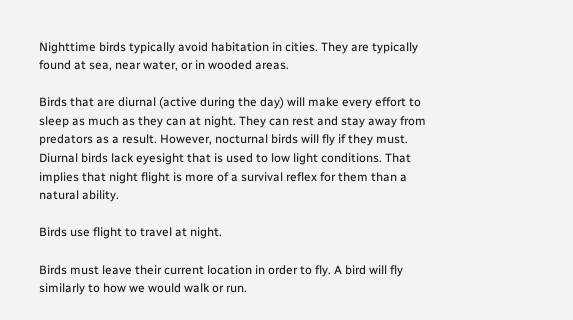Nighttime birds typically avoid habitation in cities. They are typically found at sea, near water, or in wooded areas.

Birds that are diurnal (active during the day) will make every effort to sleep as much as they can at night. They can rest and stay away from predators as a result. However, nocturnal birds will fly if they must. Diurnal birds lack eyesight that is used to low light conditions. That implies that night flight is more of a survival reflex for them than a natural ability.

Birds use flight to travel at night.

Birds must leave their current location in order to fly. A bird will fly similarly to how we would walk or run.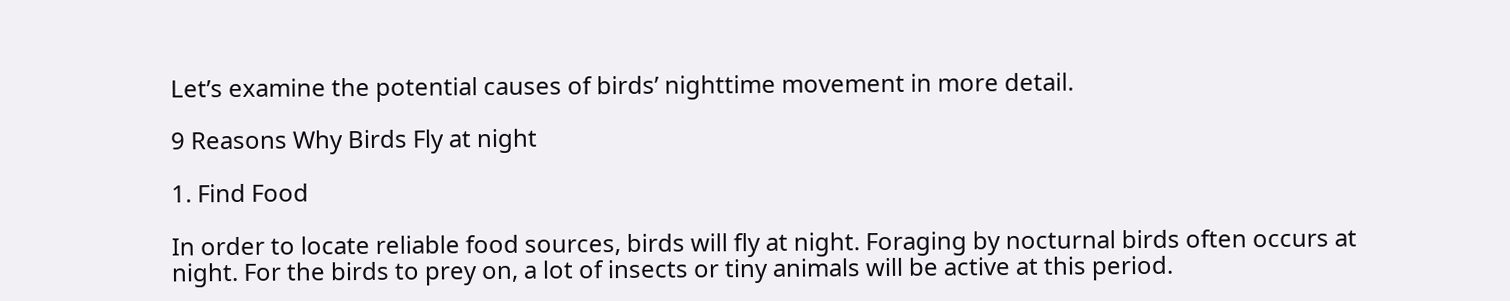Let’s examine the potential causes of birds’ nighttime movement in more detail.

9 Reasons Why Birds Fly at night

1. Find Food

In order to locate reliable food sources, birds will fly at night. Foraging by nocturnal birds often occurs at night. For the birds to prey on, a lot of insects or tiny animals will be active at this period.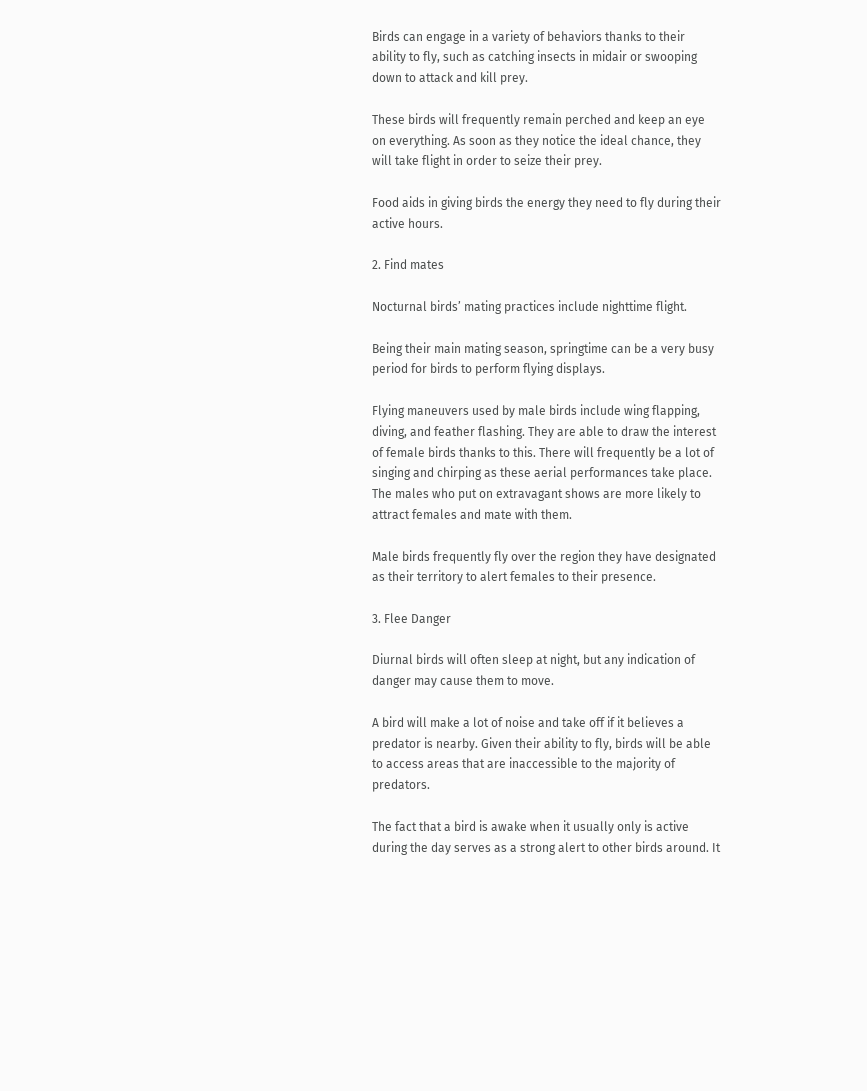Birds can engage in a variety of behaviors thanks to their ability to fly, such as catching insects in midair or swooping down to attack and kill prey.

These birds will frequently remain perched and keep an eye on everything. As soon as they notice the ideal chance, they will take flight in order to seize their prey.

Food aids in giving birds the energy they need to fly during their active hours.

2. Find mates

Nocturnal birds’ mating practices include nighttime flight.

Being their main mating season, springtime can be a very busy period for birds to perform flying displays.

Flying maneuvers used by male birds include wing flapping, diving, and feather flashing. They are able to draw the interest of female birds thanks to this. There will frequently be a lot of singing and chirping as these aerial performances take place. The males who put on extravagant shows are more likely to attract females and mate with them.

Male birds frequently fly over the region they have designated as their territory to alert females to their presence.

3. Flee Danger

Diurnal birds will often sleep at night, but any indication of danger may cause them to move.

A bird will make a lot of noise and take off if it believes a predator is nearby. Given their ability to fly, birds will be able to access areas that are inaccessible to the majority of predators.

The fact that a bird is awake when it usually only is active during the day serves as a strong alert to other birds around. It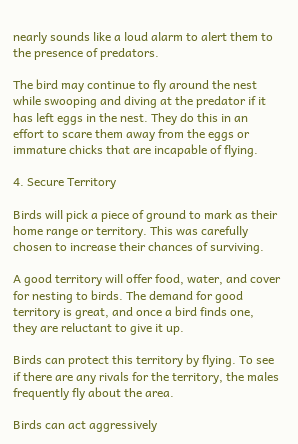nearly sounds like a loud alarm to alert them to the presence of predators.

The bird may continue to fly around the nest while swooping and diving at the predator if it has left eggs in the nest. They do this in an effort to scare them away from the eggs or immature chicks that are incapable of flying.

4. Secure Territory

Birds will pick a piece of ground to mark as their home range or territory. This was carefully chosen to increase their chances of surviving.

A good territory will offer food, water, and cover for nesting to birds. The demand for good territory is great, and once a bird finds one, they are reluctant to give it up.

Birds can protect this territory by flying. To see if there are any rivals for the territory, the males frequently fly about the area.

Birds can act aggressively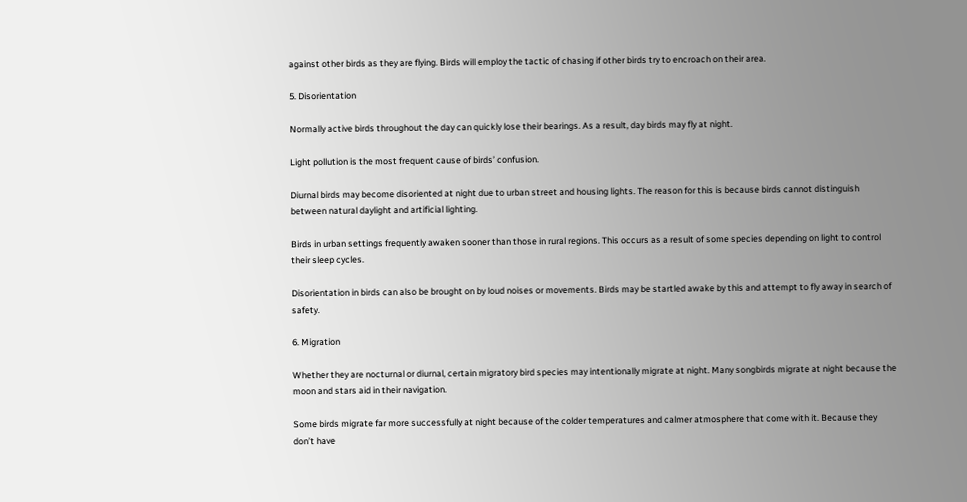against other birds as they are flying. Birds will employ the tactic of chasing if other birds try to encroach on their area.

5. Disorientation

Normally active birds throughout the day can quickly lose their bearings. As a result, day birds may fly at night.

Light pollution is the most frequent cause of birds’ confusion.

Diurnal birds may become disoriented at night due to urban street and housing lights. The reason for this is because birds cannot distinguish between natural daylight and artificial lighting.

Birds in urban settings frequently awaken sooner than those in rural regions. This occurs as a result of some species depending on light to control their sleep cycles.

Disorientation in birds can also be brought on by loud noises or movements. Birds may be startled awake by this and attempt to fly away in search of safety.

6. Migration

Whether they are nocturnal or diurnal, certain migratory bird species may intentionally migrate at night. Many songbirds migrate at night because the moon and stars aid in their navigation.

Some birds migrate far more successfully at night because of the colder temperatures and calmer atmosphere that come with it. Because they don’t have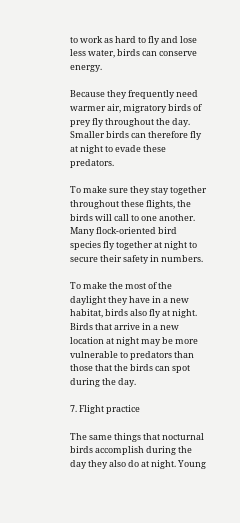to work as hard to fly and lose less water, birds can conserve energy.

Because they frequently need warmer air, migratory birds of prey fly throughout the day. Smaller birds can therefore fly at night to evade these predators.

To make sure they stay together throughout these flights, the birds will call to one another. Many flock-oriented bird species fly together at night to secure their safety in numbers.

To make the most of the daylight they have in a new habitat, birds also fly at night. Birds that arrive in a new location at night may be more vulnerable to predators than those that the birds can spot during the day.

7. Flight practice

The same things that nocturnal birds accomplish during the day they also do at night. Young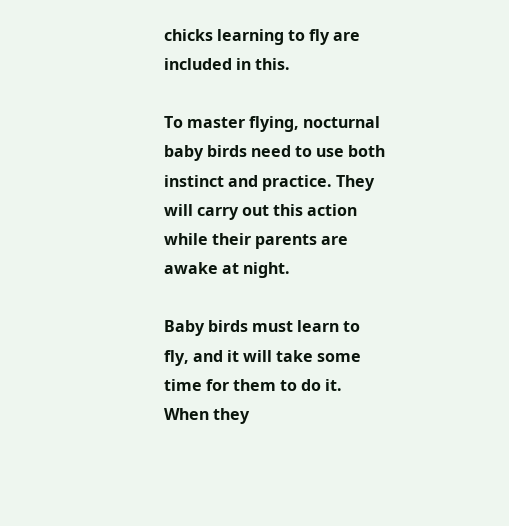chicks learning to fly are included in this.

To master flying, nocturnal baby birds need to use both instinct and practice. They will carry out this action while their parents are awake at night.

Baby birds must learn to fly, and it will take some time for them to do it. When they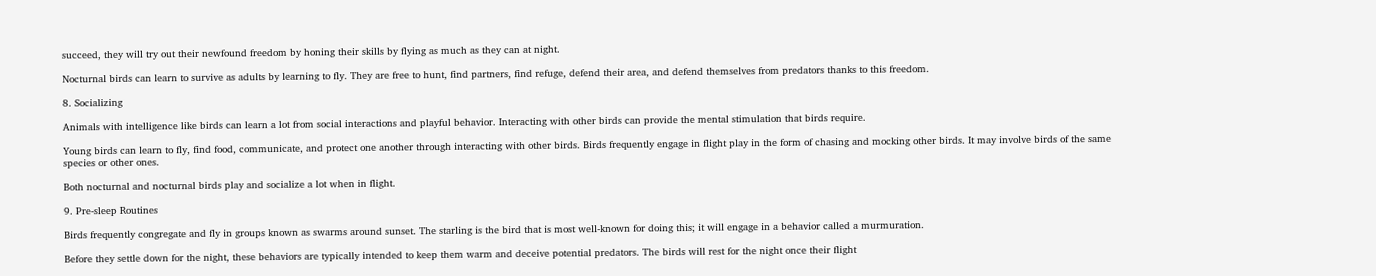succeed, they will try out their newfound freedom by honing their skills by flying as much as they can at night.

Nocturnal birds can learn to survive as adults by learning to fly. They are free to hunt, find partners, find refuge, defend their area, and defend themselves from predators thanks to this freedom.

8. Socializing

Animals with intelligence like birds can learn a lot from social interactions and playful behavior. Interacting with other birds can provide the mental stimulation that birds require.

Young birds can learn to fly, find food, communicate, and protect one another through interacting with other birds. Birds frequently engage in flight play in the form of chasing and mocking other birds. It may involve birds of the same species or other ones.

Both nocturnal and nocturnal birds play and socialize a lot when in flight.

9. Pre-sleep Routines

Birds frequently congregate and fly in groups known as swarms around sunset. The starling is the bird that is most well-known for doing this; it will engage in a behavior called a murmuration.

Before they settle down for the night, these behaviors are typically intended to keep them warm and deceive potential predators. The birds will rest for the night once their flight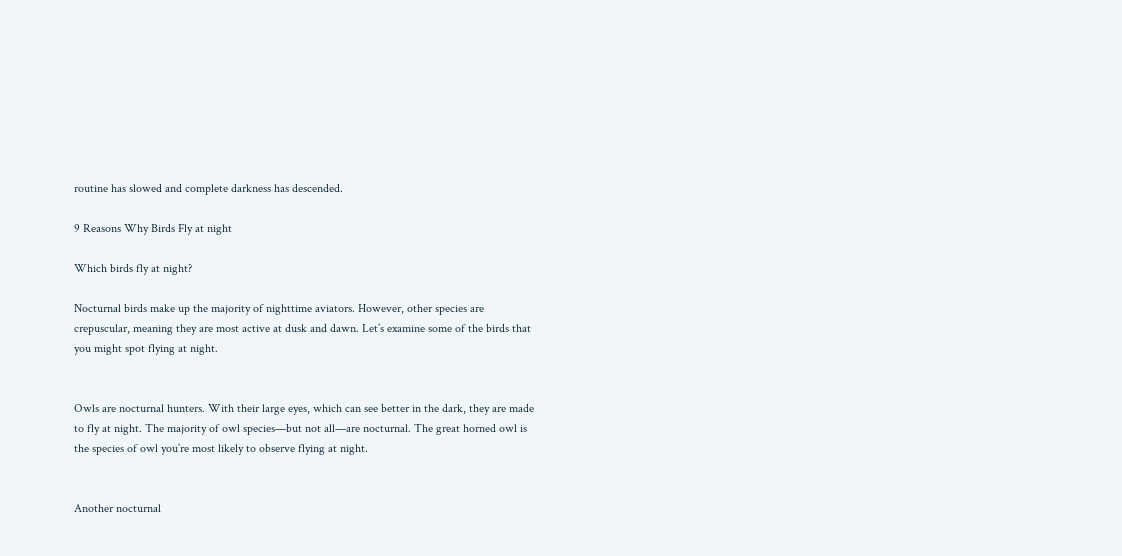routine has slowed and complete darkness has descended.

9 Reasons Why Birds Fly at night

Which birds fly at night?

Nocturnal birds make up the majority of nighttime aviators. However, other species are crepuscular, meaning they are most active at dusk and dawn. Let’s examine some of the birds that you might spot flying at night.


Owls are nocturnal hunters. With their large eyes, which can see better in the dark, they are made to fly at night. The majority of owl species—but not all—are nocturnal. The great horned owl is the species of owl you’re most likely to observe flying at night.


Another nocturnal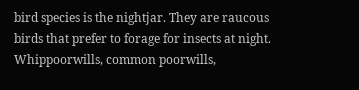bird species is the nightjar. They are raucous birds that prefer to forage for insects at night. Whippoorwills, common poorwills,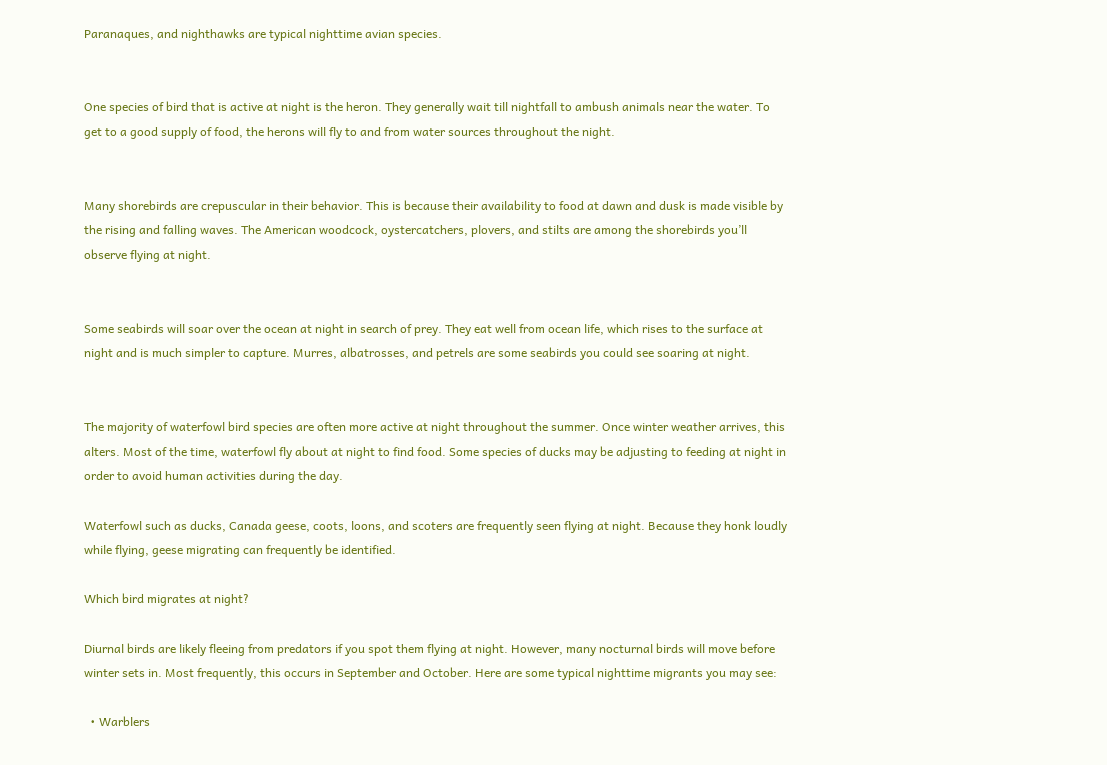Paranaques, and nighthawks are typical nighttime avian species.


One species of bird that is active at night is the heron. They generally wait till nightfall to ambush animals near the water. To get to a good supply of food, the herons will fly to and from water sources throughout the night.


Many shorebirds are crepuscular in their behavior. This is because their availability to food at dawn and dusk is made visible by the rising and falling waves. The American woodcock, oystercatchers, plovers, and stilts are among the shorebirds you’ll observe flying at night.


Some seabirds will soar over the ocean at night in search of prey. They eat well from ocean life, which rises to the surface at night and is much simpler to capture. Murres, albatrosses, and petrels are some seabirds you could see soaring at night.


The majority of waterfowl bird species are often more active at night throughout the summer. Once winter weather arrives, this alters. Most of the time, waterfowl fly about at night to find food. Some species of ducks may be adjusting to feeding at night in order to avoid human activities during the day.

Waterfowl such as ducks, Canada geese, coots, loons, and scoters are frequently seen flying at night. Because they honk loudly while flying, geese migrating can frequently be identified.

Which bird migrates at night?

Diurnal birds are likely fleeing from predators if you spot them flying at night. However, many nocturnal birds will move before winter sets in. Most frequently, this occurs in September and October. Here are some typical nighttime migrants you may see:

  • Warblers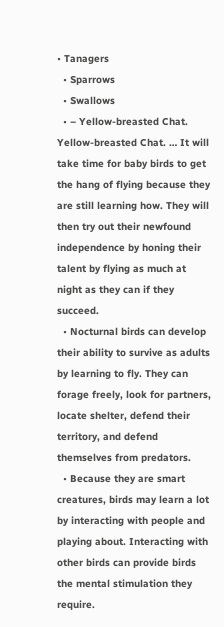• Tanagers
  • Sparrows
  • Swallows
  • – Yellow-breasted Chat. Yellow-breasted Chat. … It will take time for baby birds to get the hang of flying because they are still learning how. They will then try out their newfound independence by honing their talent by flying as much at night as they can if they succeed.
  • Nocturnal birds can develop their ability to survive as adults by learning to fly. They can forage freely, look for partners, locate shelter, defend their territory, and defend themselves from predators.
  • Because they are smart creatures, birds may learn a lot by interacting with people and playing about. Interacting with other birds can provide birds the mental stimulation they require.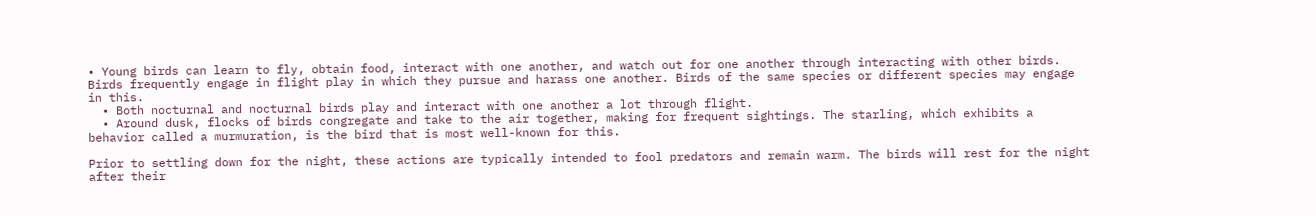• Young birds can learn to fly, obtain food, interact with one another, and watch out for one another through interacting with other birds. Birds frequently engage in flight play in which they pursue and harass one another. Birds of the same species or different species may engage in this.
  • Both nocturnal and nocturnal birds play and interact with one another a lot through flight.
  • Around dusk, flocks of birds congregate and take to the air together, making for frequent sightings. The starling, which exhibits a behavior called a murmuration, is the bird that is most well-known for this.

Prior to settling down for the night, these actions are typically intended to fool predators and remain warm. The birds will rest for the night after their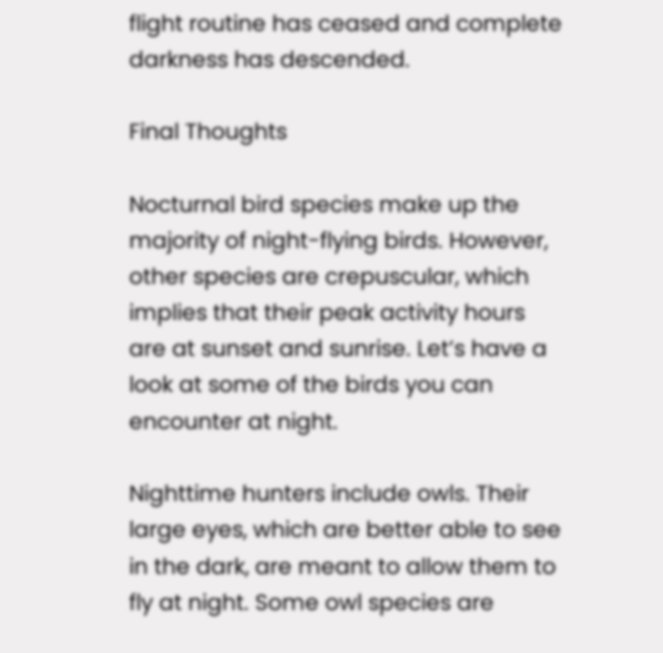flight routine has ceased and complete darkness has descended.

Final Thoughts

Nocturnal bird species make up the majority of night-flying birds. However, other species are crepuscular, which implies that their peak activity hours are at sunset and sunrise. Let’s have a look at some of the birds you can encounter at night.

Nighttime hunters include owls. Their large eyes, which are better able to see in the dark, are meant to allow them to fly at night. Some owl species are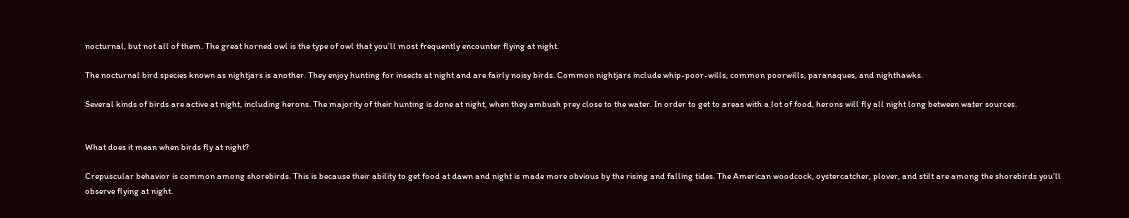nocturnal, but not all of them. The great horned owl is the type of owl that you’ll most frequently encounter flying at night.

The nocturnal bird species known as nightjars is another. They enjoy hunting for insects at night and are fairly noisy birds. Common nightjars include whip-poor-wills, common poorwills, paranaques, and nighthawks.

Several kinds of birds are active at night, including herons. The majority of their hunting is done at night, when they ambush prey close to the water. In order to get to areas with a lot of food, herons will fly all night long between water sources.


What does it mean when birds fly at night?

Crepuscular behavior is common among shorebirds. This is because their ability to get food at dawn and night is made more obvious by the rising and falling tides. The American woodcock, oystercatcher, plover, and stilt are among the shorebirds you’ll observe flying at night.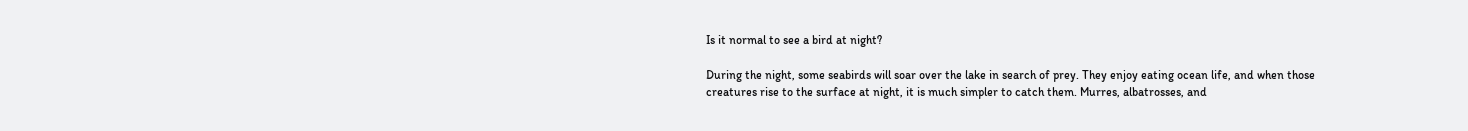Is it normal to see a bird at night?

During the night, some seabirds will soar over the lake in search of prey. They enjoy eating ocean life, and when those creatures rise to the surface at night, it is much simpler to catch them. Murres, albatrosses, and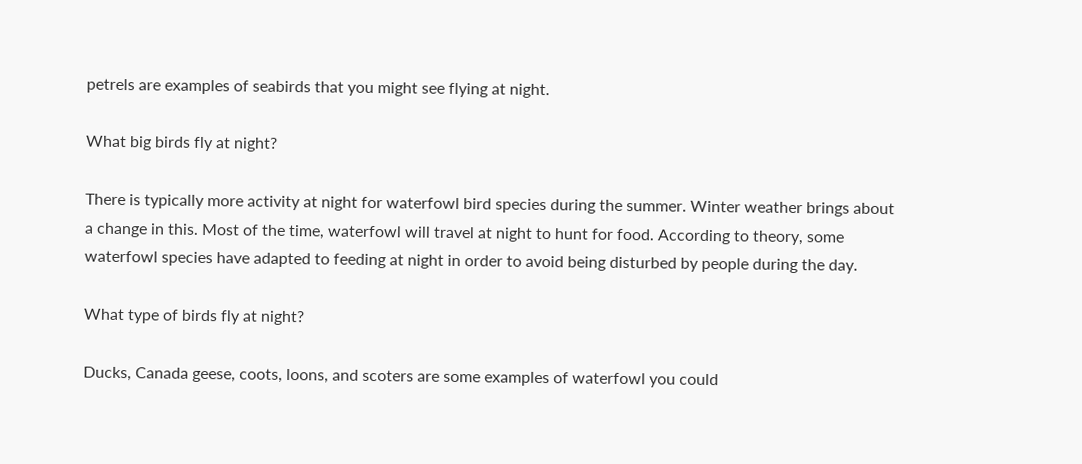petrels are examples of seabirds that you might see flying at night.

What big birds fly at night?

There is typically more activity at night for waterfowl bird species during the summer. Winter weather brings about a change in this. Most of the time, waterfowl will travel at night to hunt for food. According to theory, some waterfowl species have adapted to feeding at night in order to avoid being disturbed by people during the day.

What type of birds fly at night?

Ducks, Canada geese, coots, loons, and scoters are some examples of waterfowl you could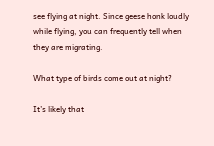see flying at night. Since geese honk loudly while flying, you can frequently tell when they are migrating.

What type of birds come out at night?

It’s likely that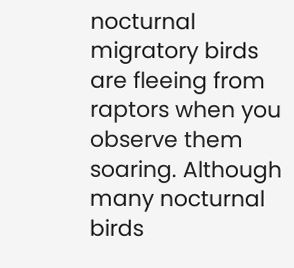nocturnal migratory birds are fleeing from raptors when you observe them soaring. Although many nocturnal birds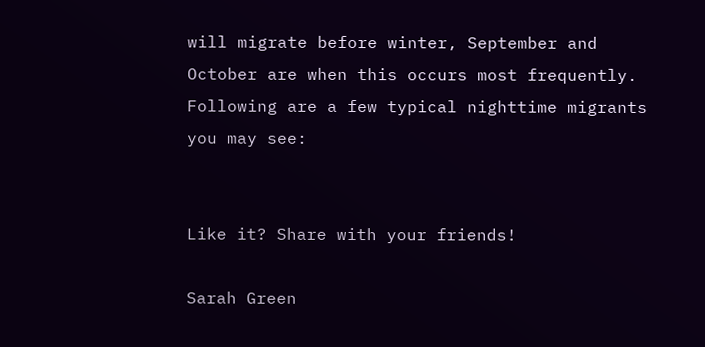will migrate before winter, September and October are when this occurs most frequently. Following are a few typical nighttime migrants you may see:


Like it? Share with your friends!

Sarah Green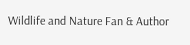Wildlife and Nature Fan & Author